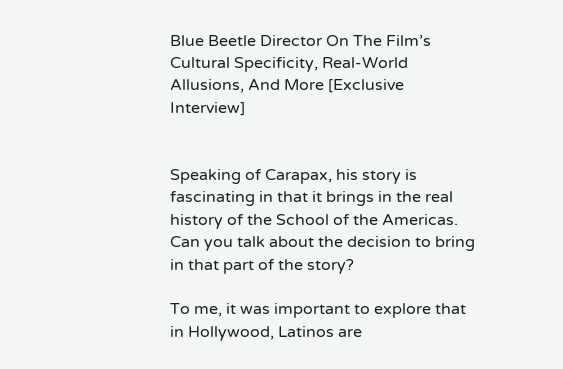Blue Beetle Director On The Film’s Cultural Specificity, Real-World Allusions, And More [Exclusive Interview]


Speaking of Carapax, his story is fascinating in that it brings in the real history of the School of the Americas. Can you talk about the decision to bring in that part of the story?

To me, it was important to explore that in Hollywood, Latinos are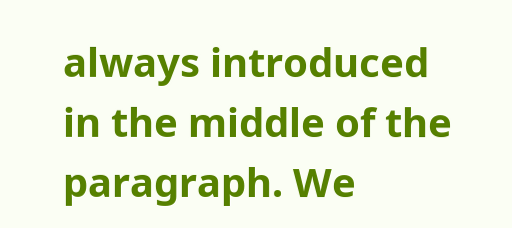always introduced in the middle of the paragraph. We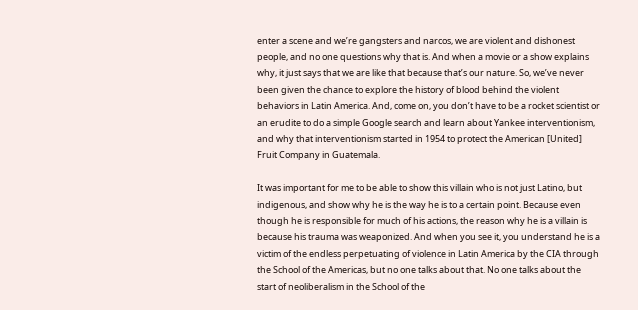enter a scene and we’re gangsters and narcos, we are violent and dishonest people, and no one questions why that is. And when a movie or a show explains why, it just says that we are like that because that’s our nature. So, we’ve never been given the chance to explore the history of blood behind the violent behaviors in Latin America. And, come on, you don’t have to be a rocket scientist or an erudite to do a simple Google search and learn about Yankee interventionism, and why that interventionism started in 1954 to protect the American [United] Fruit Company in Guatemala.

It was important for me to be able to show this villain who is not just Latino, but indigenous, and show why he is the way he is to a certain point. Because even though he is responsible for much of his actions, the reason why he is a villain is because his trauma was weaponized. And when you see it, you understand he is a victim of the endless perpetuating of violence in Latin America by the CIA through the School of the Americas, but no one talks about that. No one talks about the start of neoliberalism in the School of the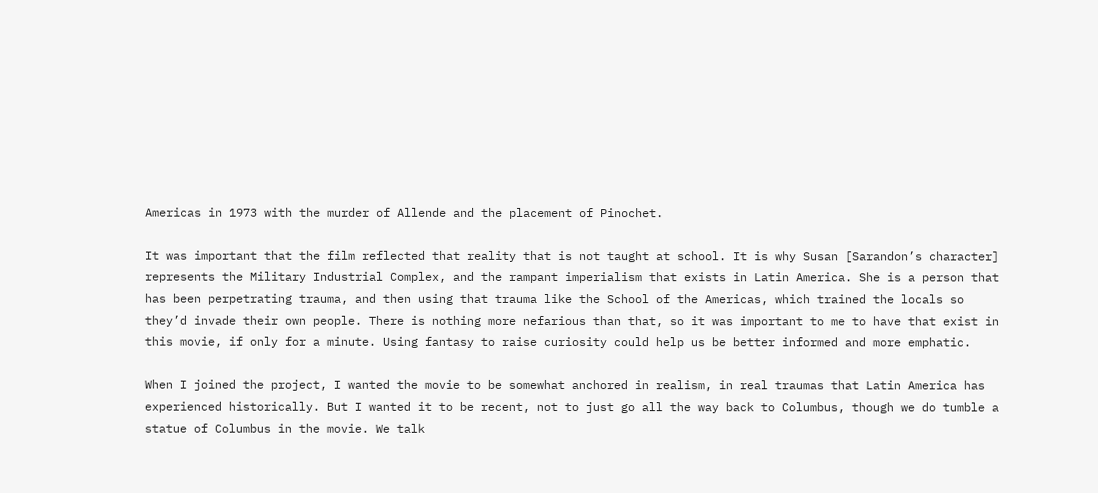Americas in 1973 with the murder of Allende and the placement of Pinochet.

It was important that the film reflected that reality that is not taught at school. It is why Susan [Sarandon’s character] represents the Military Industrial Complex, and the rampant imperialism that exists in Latin America. She is a person that has been perpetrating trauma, and then using that trauma like the School of the Americas, which trained the locals so they’d invade their own people. There is nothing more nefarious than that, so it was important to me to have that exist in this movie, if only for a minute. Using fantasy to raise curiosity could help us be better informed and more emphatic.

When I joined the project, I wanted the movie to be somewhat anchored in realism, in real traumas that Latin America has experienced historically. But I wanted it to be recent, not to just go all the way back to Columbus, though we do tumble a statue of Columbus in the movie. We talk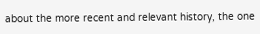about the more recent and relevant history, the one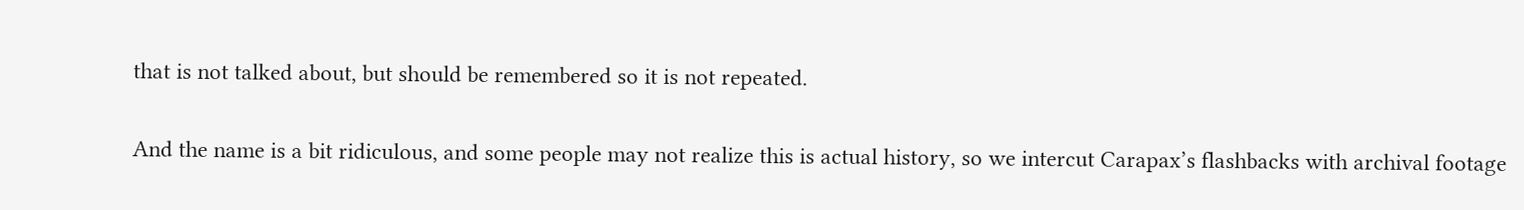that is not talked about, but should be remembered so it is not repeated.

And the name is a bit ridiculous, and some people may not realize this is actual history, so we intercut Carapax’s flashbacks with archival footage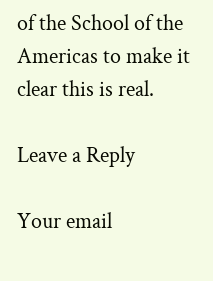of the School of the Americas to make it clear this is real.

Leave a Reply

Your email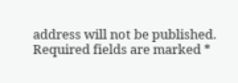address will not be published. Required fields are marked *